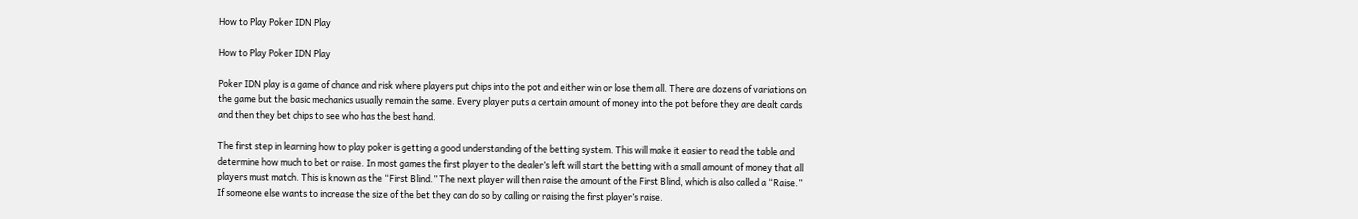How to Play Poker IDN Play

How to Play Poker IDN Play

Poker IDN play is a game of chance and risk where players put chips into the pot and either win or lose them all. There are dozens of variations on the game but the basic mechanics usually remain the same. Every player puts a certain amount of money into the pot before they are dealt cards and then they bet chips to see who has the best hand.

The first step in learning how to play poker is getting a good understanding of the betting system. This will make it easier to read the table and determine how much to bet or raise. In most games the first player to the dealer’s left will start the betting with a small amount of money that all players must match. This is known as the “First Blind.” The next player will then raise the amount of the First Blind, which is also called a “Raise.” If someone else wants to increase the size of the bet they can do so by calling or raising the first player’s raise.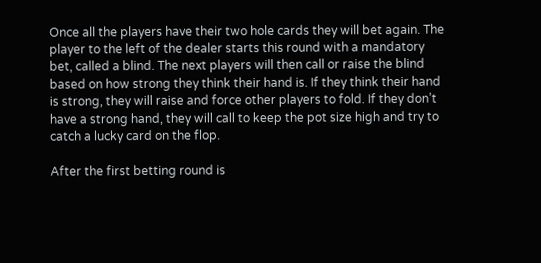Once all the players have their two hole cards they will bet again. The player to the left of the dealer starts this round with a mandatory bet, called a blind. The next players will then call or raise the blind based on how strong they think their hand is. If they think their hand is strong, they will raise and force other players to fold. If they don’t have a strong hand, they will call to keep the pot size high and try to catch a lucky card on the flop.

After the first betting round is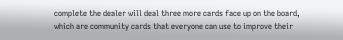complete the dealer will deal three more cards face up on the board, which are community cards that everyone can use to improve their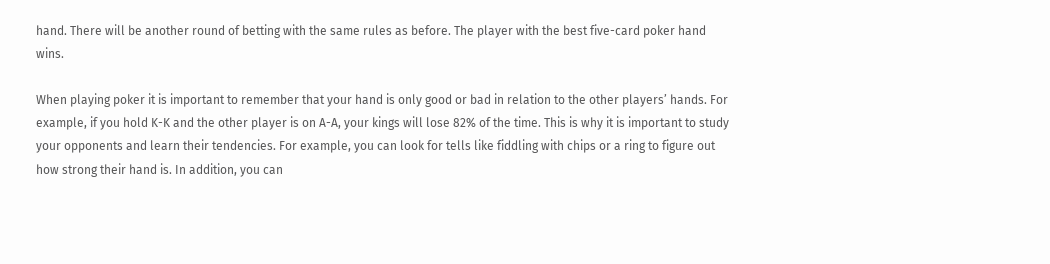hand. There will be another round of betting with the same rules as before. The player with the best five-card poker hand wins.

When playing poker it is important to remember that your hand is only good or bad in relation to the other players’ hands. For example, if you hold K-K and the other player is on A-A, your kings will lose 82% of the time. This is why it is important to study your opponents and learn their tendencies. For example, you can look for tells like fiddling with chips or a ring to figure out how strong their hand is. In addition, you can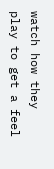watch how they play to get a feel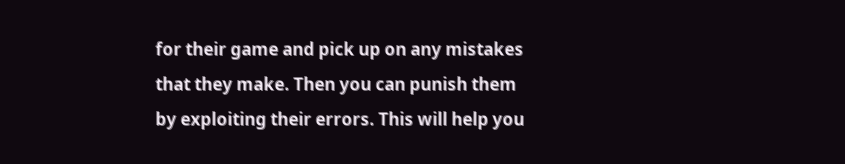for their game and pick up on any mistakes that they make. Then you can punish them by exploiting their errors. This will help you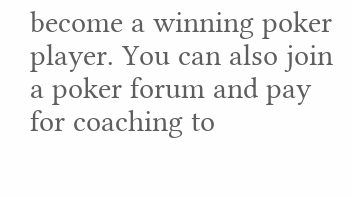become a winning poker player. You can also join a poker forum and pay for coaching to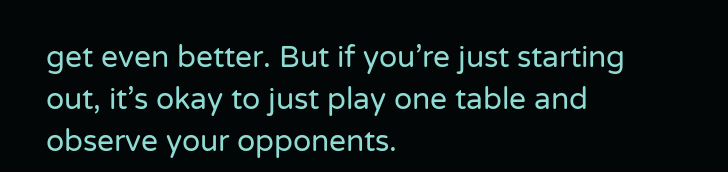get even better. But if you’re just starting out, it’s okay to just play one table and observe your opponents.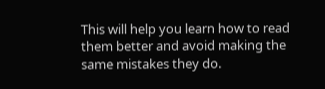This will help you learn how to read them better and avoid making the same mistakes they do.